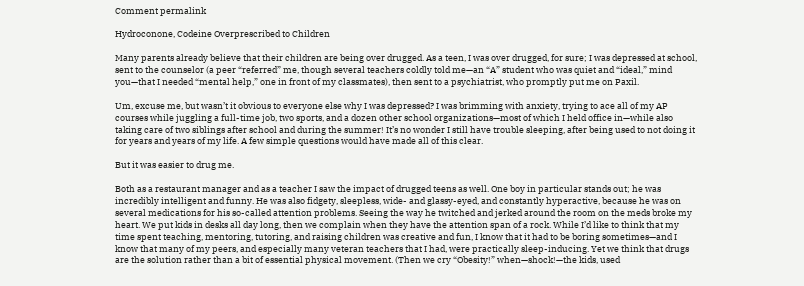Comment permalink

Hydroconone, Codeine Overprescribed to Children

Many parents already believe that their children are being over drugged. As a teen, I was over drugged, for sure; I was depressed at school, sent to the counselor (a peer “referred” me, though several teachers coldly told me—an “A” student who was quiet and “ideal,” mind you—that I needed “mental help,” one in front of my classmates), then sent to a psychiatrist, who promptly put me on Paxil.

Um, excuse me, but wasn’t it obvious to everyone else why I was depressed? I was brimming with anxiety, trying to ace all of my AP courses while juggling a full-time job, two sports, and a dozen other school organizations—most of which I held office in—while also taking care of two siblings after school and during the summer! It’s no wonder I still have trouble sleeping, after being used to not doing it for years and years of my life. A few simple questions would have made all of this clear.

But it was easier to drug me.

Both as a restaurant manager and as a teacher I saw the impact of drugged teens as well. One boy in particular stands out; he was incredibly intelligent and funny. He was also fidgety, sleepless, wide- and glassy-eyed, and constantly hyperactive, because he was on several medications for his so-called attention problems. Seeing the way he twitched and jerked around the room on the meds broke my heart. We put kids in desks all day long, then we complain when they have the attention span of a rock. While I’d like to think that my time spent teaching, mentoring, tutoring, and raising children was creative and fun, I know that it had to be boring sometimes—and I know that many of my peers, and especially many veteran teachers that I had, were practically sleep-inducing. Yet we think that drugs are the solution rather than a bit of essential physical movement. (Then we cry “Obesity!” when—shock!—the kids, used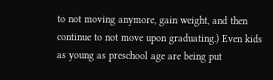to not moving anymore, gain weight, and then continue to not move upon graduating.) Even kids as young as preschool age are being put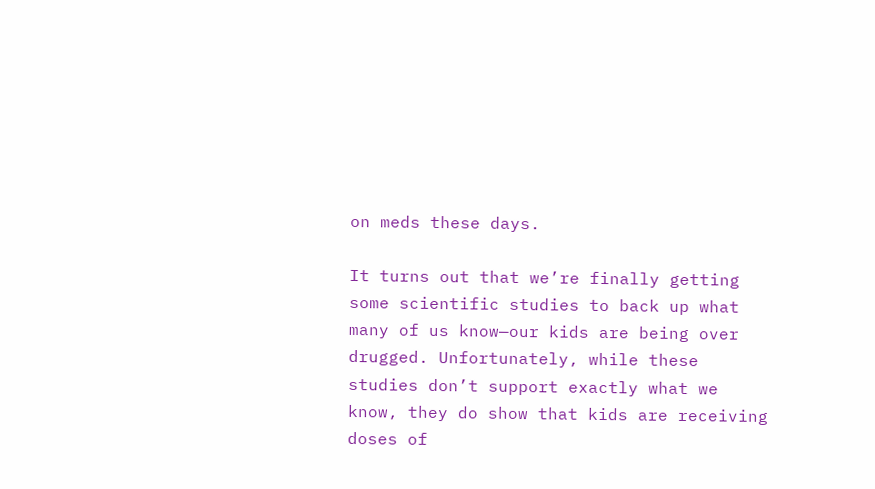on meds these days.

It turns out that we’re finally getting some scientific studies to back up what many of us know—our kids are being over drugged. Unfortunately, while these studies don’t support exactly what we know, they do show that kids are receiving doses of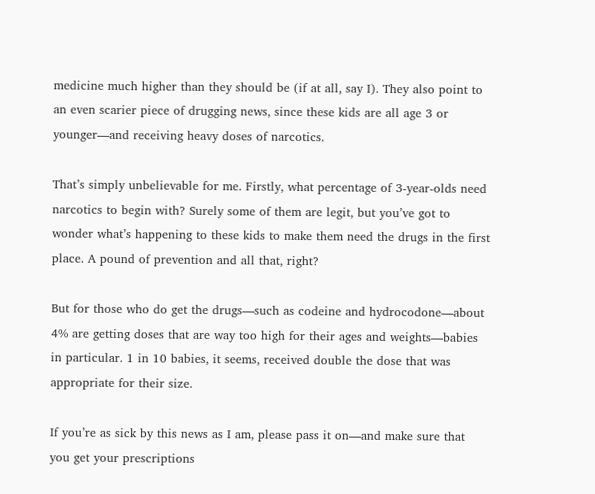medicine much higher than they should be (if at all, say I). They also point to an even scarier piece of drugging news, since these kids are all age 3 or younger—and receiving heavy doses of narcotics.

That’s simply unbelievable for me. Firstly, what percentage of 3-year-olds need narcotics to begin with? Surely some of them are legit, but you’ve got to wonder what’s happening to these kids to make them need the drugs in the first place. A pound of prevention and all that, right?

But for those who do get the drugs—such as codeine and hydrocodone—about 4% are getting doses that are way too high for their ages and weights—babies in particular. 1 in 10 babies, it seems, received double the dose that was appropriate for their size.

If you’re as sick by this news as I am, please pass it on—and make sure that you get your prescriptions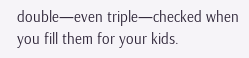double—even triple—checked when you fill them for your kids.